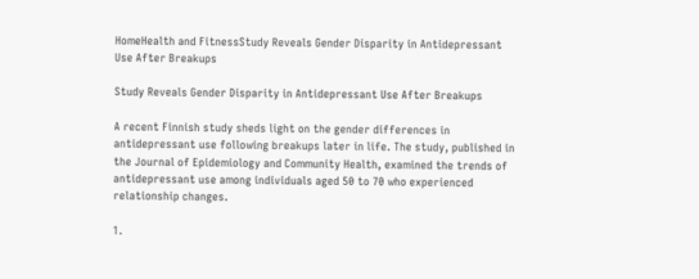HomeHealth and FitnessStudy Reveals Gender Disparity in Antidepressant Use After Breakups

Study Reveals Gender Disparity in Antidepressant Use After Breakups

A recent Finnish study sheds light on the gender differences in antidepressant use following breakups later in life. The study, published in the Journal of Epidemiology and Community Health, examined the trends of antidepressant use among individuals aged 50 to 70 who experienced relationship changes.

1.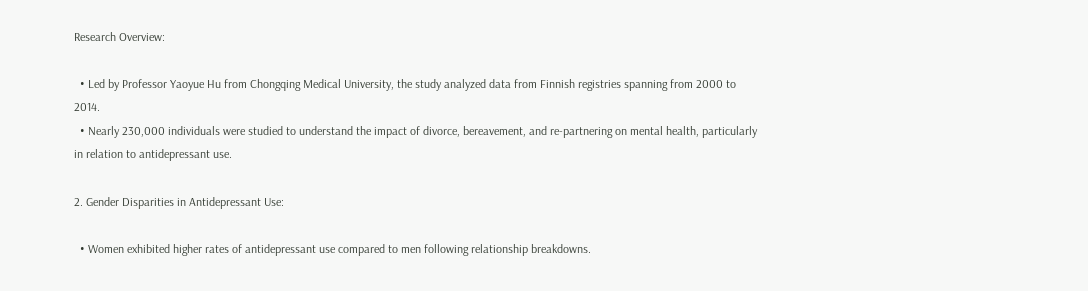Research Overview:

  • Led by Professor Yaoyue Hu from Chongqing Medical University, the study analyzed data from Finnish registries spanning from 2000 to 2014.
  • Nearly 230,000 individuals were studied to understand the impact of divorce, bereavement, and re-partnering on mental health, particularly in relation to antidepressant use.

2. Gender Disparities in Antidepressant Use:

  • Women exhibited higher rates of antidepressant use compared to men following relationship breakdowns.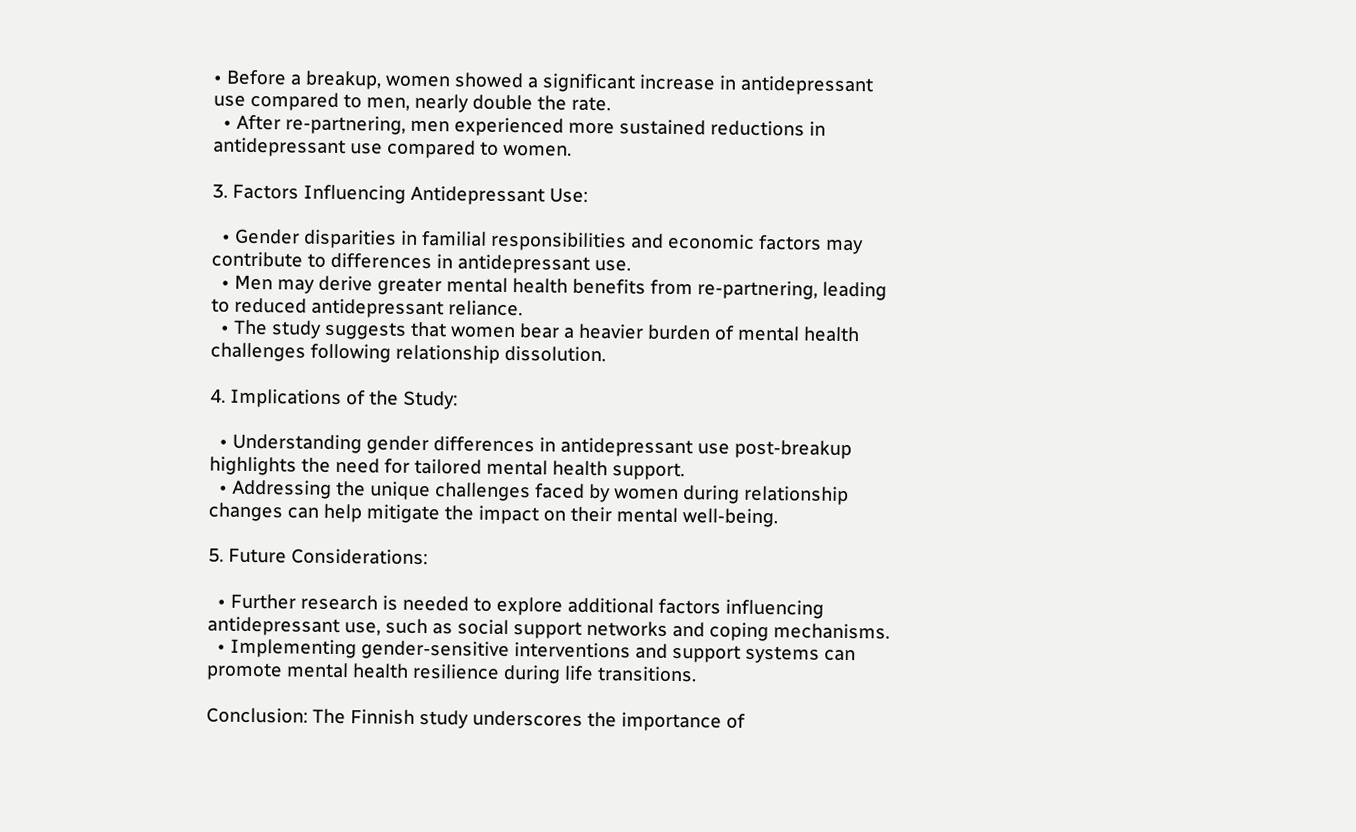• Before a breakup, women showed a significant increase in antidepressant use compared to men, nearly double the rate.
  • After re-partnering, men experienced more sustained reductions in antidepressant use compared to women.

3. Factors Influencing Antidepressant Use:

  • Gender disparities in familial responsibilities and economic factors may contribute to differences in antidepressant use.
  • Men may derive greater mental health benefits from re-partnering, leading to reduced antidepressant reliance.
  • The study suggests that women bear a heavier burden of mental health challenges following relationship dissolution.

4. Implications of the Study:

  • Understanding gender differences in antidepressant use post-breakup highlights the need for tailored mental health support.
  • Addressing the unique challenges faced by women during relationship changes can help mitigate the impact on their mental well-being.

5. Future Considerations:

  • Further research is needed to explore additional factors influencing antidepressant use, such as social support networks and coping mechanisms.
  • Implementing gender-sensitive interventions and support systems can promote mental health resilience during life transitions.

Conclusion: The Finnish study underscores the importance of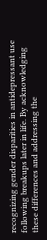recognizing gender disparities in antidepressant use following breakups later in life. By acknowledging these differences and addressing the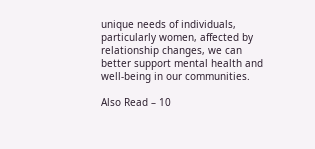unique needs of individuals, particularly women, affected by relationship changes, we can better support mental health and well-being in our communities.

Also Read – 10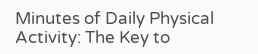Minutes of Daily Physical Activity: The Key to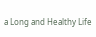a Long and Healthy Life